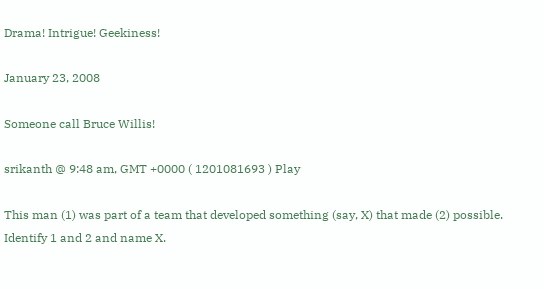Drama! Intrigue! Geekiness!

January 23, 2008

Someone call Bruce Willis!

srikanth @ 9:48 am, GMT +0000 ( 1201081693 ) Play

This man (1) was part of a team that developed something (say, X) that made (2) possible. Identify 1 and 2 and name X.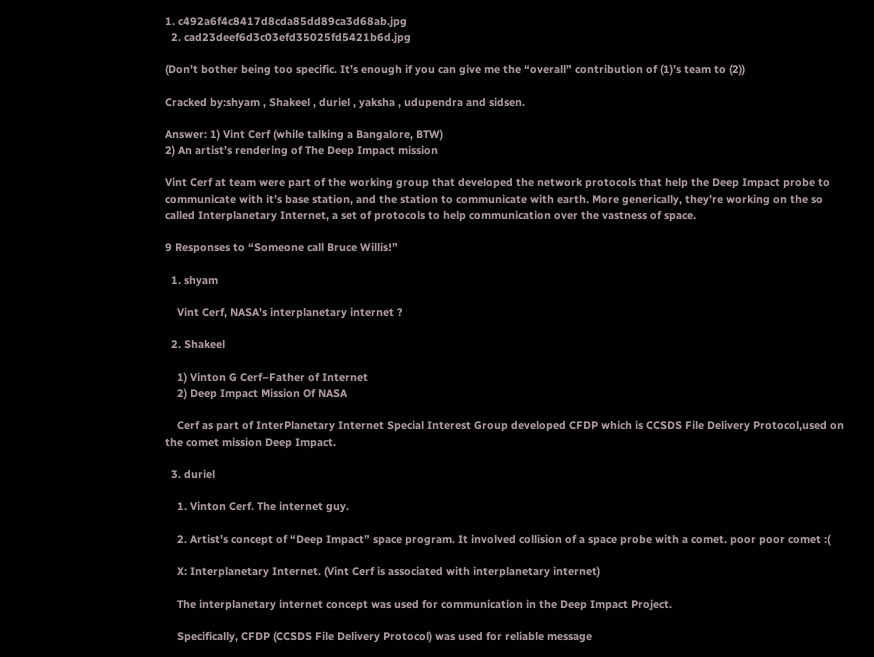1. c492a6f4c8417d8cda85dd89ca3d68ab.jpg
  2. cad23deef6d3c03efd35025fd5421b6d.jpg

(Don’t bother being too specific. It’s enough if you can give me the “overall” contribution of (1)’s team to (2))

Cracked by:shyam , Shakeel , duriel , yaksha , udupendra and sidsen.

Answer: 1) Vint Cerf (while talking a Bangalore, BTW)
2) An artist’s rendering of The Deep Impact mission

Vint Cerf at team were part of the working group that developed the network protocols that help the Deep Impact probe to communicate with it’s base station, and the station to communicate with earth. More generically, they’re working on the so called Interplanetary Internet, a set of protocols to help communication over the vastness of space.

9 Responses to “Someone call Bruce Willis!”

  1. shyam

    Vint Cerf, NASA’s interplanetary internet ?

  2. Shakeel

    1) Vinton G Cerf–Father of Internet
    2) Deep Impact Mission Of NASA

    Cerf as part of InterPlanetary Internet Special Interest Group developed CFDP which is CCSDS File Delivery Protocol,used on the comet mission Deep Impact.

  3. duriel

    1. Vinton Cerf. The internet guy.

    2. Artist’s concept of “Deep Impact” space program. It involved collision of a space probe with a comet. poor poor comet :(

    X: Interplanetary Internet. (Vint Cerf is associated with interplanetary internet)

    The interplanetary internet concept was used for communication in the Deep Impact Project.

    Specifically, CFDP (CCSDS File Delivery Protocol) was used for reliable message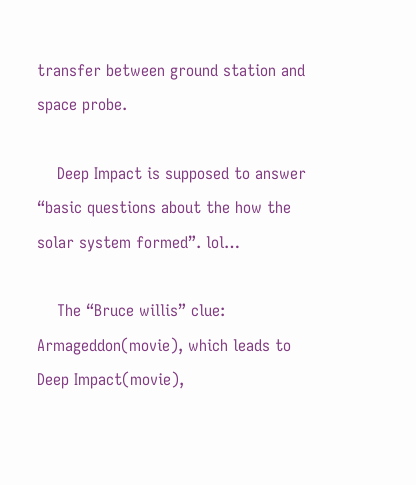transfer between ground station and space probe.

    Deep Impact is supposed to answer “basic questions about the how the solar system formed”. lol…

    The “Bruce willis” clue: Armageddon(movie), which leads to Deep Impact(movie),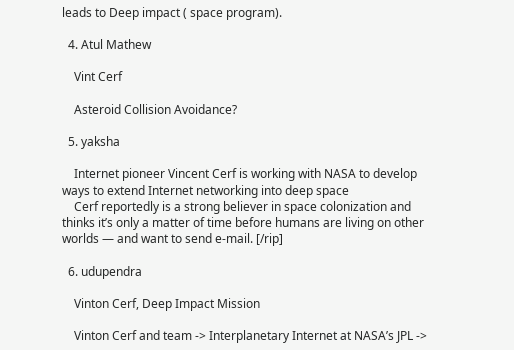leads to Deep impact ( space program).

  4. Atul Mathew

    Vint Cerf

    Asteroid Collision Avoidance?

  5. yaksha

    Internet pioneer Vincent Cerf is working with NASA to develop ways to extend Internet networking into deep space
    Cerf reportedly is a strong believer in space colonization and thinks it’s only a matter of time before humans are living on other worlds — and want to send e-mail. [/rip]

  6. udupendra

    Vinton Cerf, Deep Impact Mission

    Vinton Cerf and team -> Interplanetary Internet at NASA’s JPL ->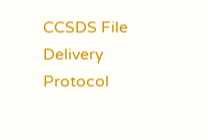CCSDS File Delivery Protocol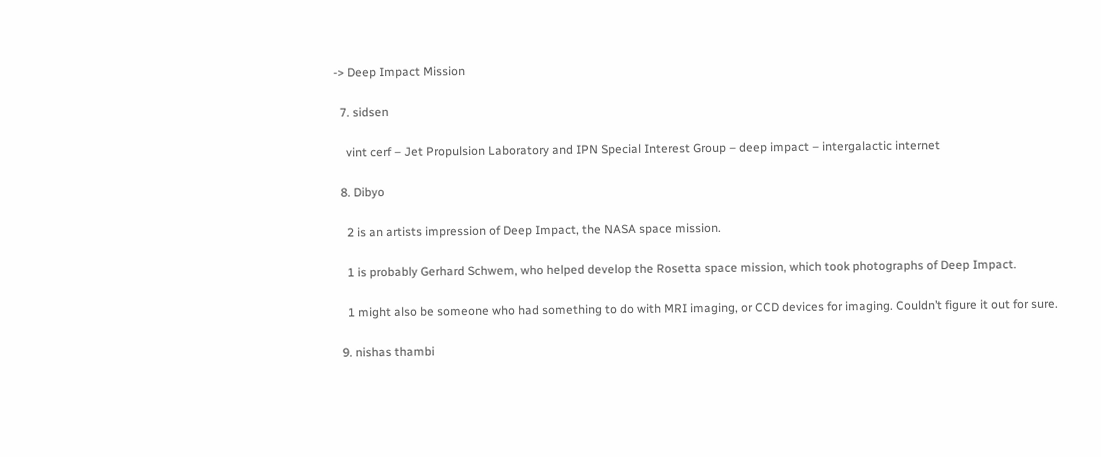-> Deep Impact Mission

  7. sidsen

    vint cerf – Jet Propulsion Laboratory and IPN Special Interest Group – deep impact – intergalactic internet

  8. Dibyo

    2 is an artists impression of Deep Impact, the NASA space mission.

    1 is probably Gerhard Schwem, who helped develop the Rosetta space mission, which took photographs of Deep Impact.

    1 might also be someone who had something to do with MRI imaging, or CCD devices for imaging. Couldn’t figure it out for sure.

  9. nishas thambi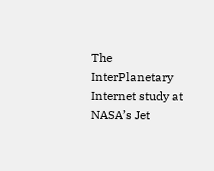The InterPlanetary Internet study at NASA’s Jet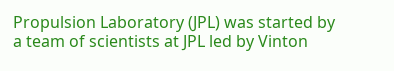Propulsion Laboratory (JPL) was started by a team of scientists at JPL led by Vinton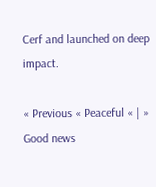Cerf and launched on deep impact.

« Previous « Peaceful « | » Good news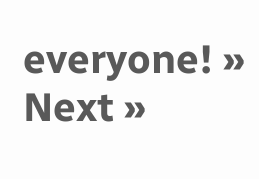everyone! » Next »